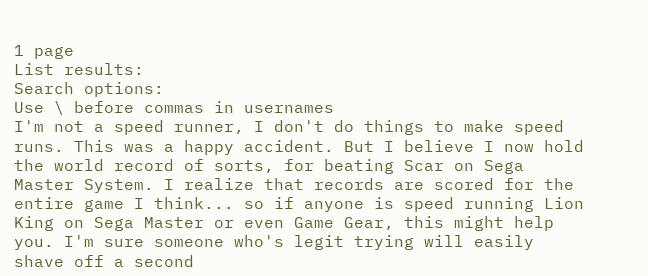1 page
List results:
Search options:
Use \ before commas in usernames
I'm not a speed runner, I don't do things to make speed runs. This was a happy accident. But I believe I now hold the world record of sorts, for beating Scar on Sega Master System. I realize that records are scored for the entire game I think... so if anyone is speed running Lion King on Sega Master or even Game Gear, this might help you. I'm sure someone who's legit trying will easily shave off a second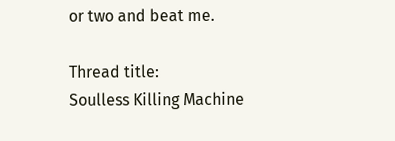or two and beat me.

Thread title:
Soulless Killing Machine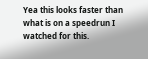Yea this looks faster than what is on a speedrun I watched for this.